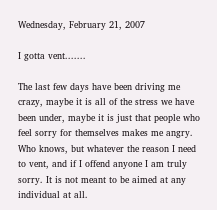Wednesday, February 21, 2007

I gotta vent.......

The last few days have been driving me crazy, maybe it is all of the stress we have been under, maybe it is just that people who feel sorry for themselves makes me angry. Who knows, but whatever the reason I need to vent, and if I offend anyone I am truly sorry. It is not meant to be aimed at any individual at all.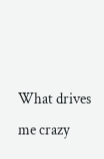What drives me crazy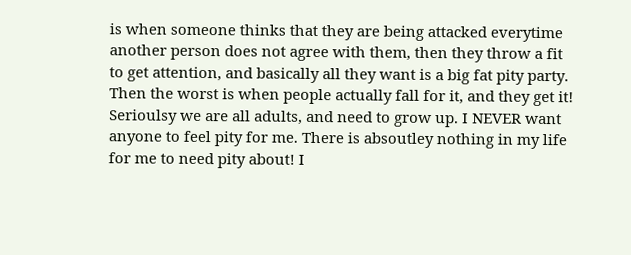is when someone thinks that they are being attacked everytime another person does not agree with them, then they throw a fit to get attention, and basically all they want is a big fat pity party. Then the worst is when people actually fall for it, and they get it! Serioulsy we are all adults, and need to grow up. I NEVER want anyone to feel pity for me. There is absoutley nothing in my life for me to need pity about! I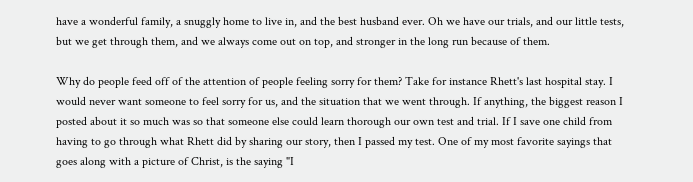have a wonderful family, a snuggly home to live in, and the best husband ever. Oh we have our trials, and our little tests, but we get through them, and we always come out on top, and stronger in the long run because of them.

Why do people feed off of the attention of people feeling sorry for them? Take for instance Rhett's last hospital stay. I would never want someone to feel sorry for us, and the situation that we went through. If anything, the biggest reason I posted about it so much was so that someone else could learn thorough our own test and trial. If I save one child from having to go through what Rhett did by sharing our story, then I passed my test. One of my most favorite sayings that goes along with a picture of Christ, is the saying "I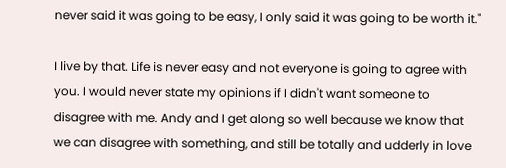never said it was going to be easy, I only said it was going to be worth it."

I live by that. Life is never easy and not everyone is going to agree with you. I would never state my opinions if I didn't want someone to disagree with me. Andy and I get along so well because we know that we can disagree with something, and still be totally and udderly in love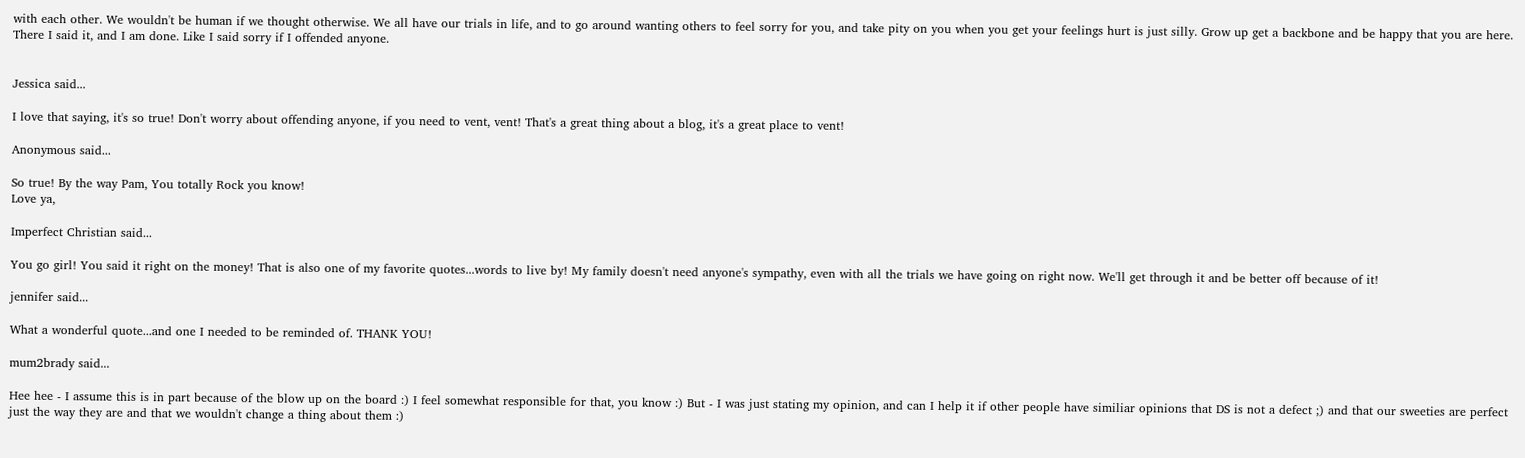with each other. We wouldn't be human if we thought otherwise. We all have our trials in life, and to go around wanting others to feel sorry for you, and take pity on you when you get your feelings hurt is just silly. Grow up get a backbone and be happy that you are here. There I said it, and I am done. Like I said sorry if I offended anyone.


Jessica said...

I love that saying, it's so true! Don't worry about offending anyone, if you need to vent, vent! That's a great thing about a blog, it's a great place to vent!

Anonymous said...

So true! By the way Pam, You totally Rock you know!
Love ya,

Imperfect Christian said...

You go girl! You said it right on the money! That is also one of my favorite quotes...words to live by! My family doesn't need anyone's sympathy, even with all the trials we have going on right now. We'll get through it and be better off because of it!

jennifer said...

What a wonderful quote...and one I needed to be reminded of. THANK YOU!

mum2brady said...

Hee hee - I assume this is in part because of the blow up on the board :) I feel somewhat responsible for that, you know :) But - I was just stating my opinion, and can I help it if other people have similiar opinions that DS is not a defect ;) and that our sweeties are perfect just the way they are and that we wouldn't change a thing about them :)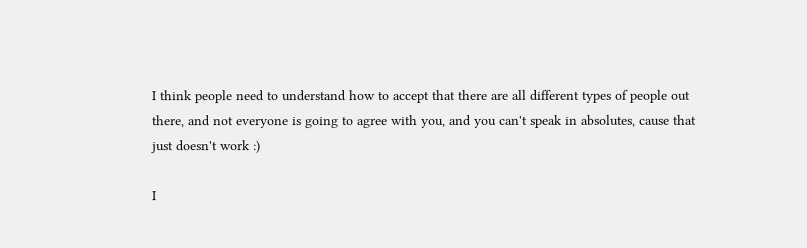I think people need to understand how to accept that there are all different types of people out there, and not everyone is going to agree with you, and you can't speak in absolutes, cause that just doesn't work :)

I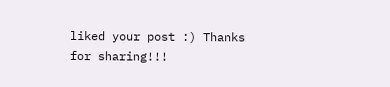liked your post :) Thanks for sharing!!!